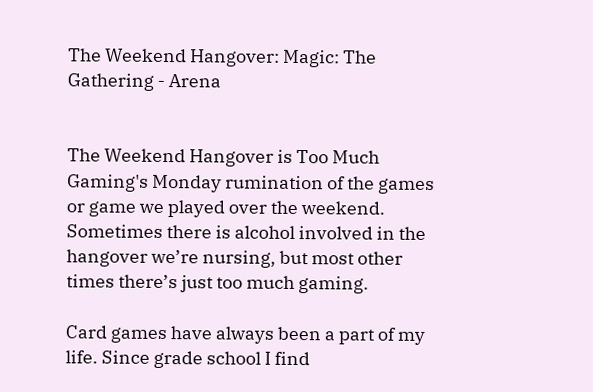The Weekend Hangover: Magic: The Gathering - Arena


The Weekend Hangover is Too Much Gaming's Monday rumination of the games or game we played over the weekend. Sometimes there is alcohol involved in the hangover we’re nursing, but most other times there’s just too much gaming.

Card games have always been a part of my life. Since grade school I find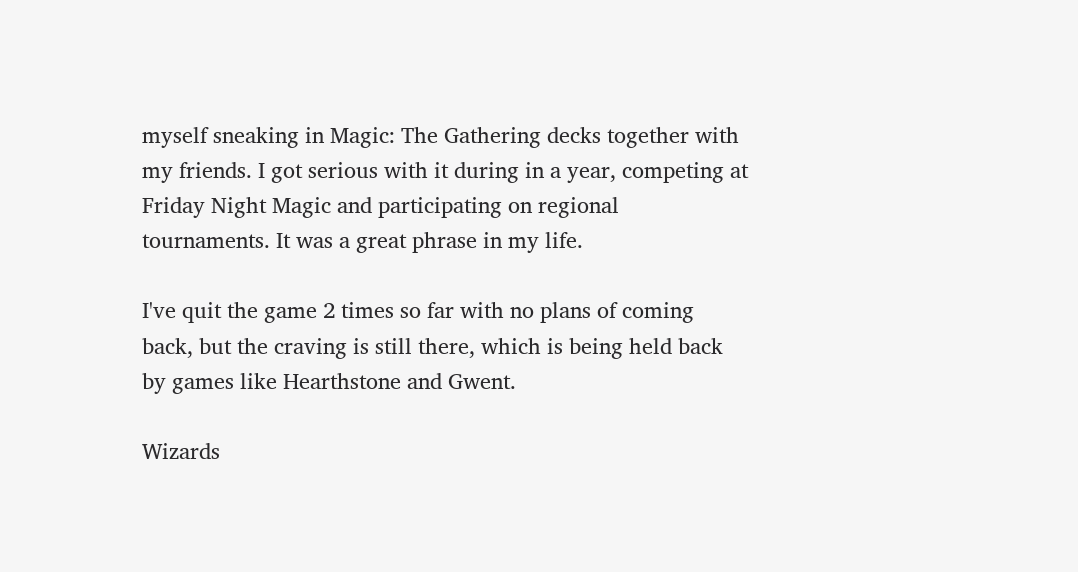myself sneaking in Magic: The Gathering decks together with my friends. I got serious with it during in a year, competing at Friday Night Magic and participating on regional tournaments. It was a great phrase in my life.

I've quit the game 2 times so far with no plans of coming back, but the craving is still there, which is being held back by games like Hearthstone and Gwent.

Wizards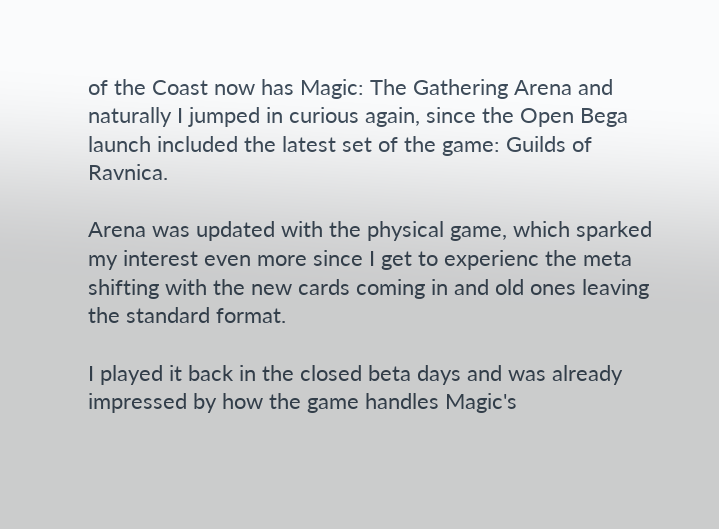of the Coast now has Magic: The Gathering Arena and naturally I jumped in curious again, since the Open Bega launch included the latest set of the game: Guilds of Ravnica.

Arena was updated with the physical game, which sparked my interest even more since I get to experienc the meta shifting with the new cards coming in and old ones leaving the standard format.

I played it back in the closed beta days and was already impressed by how the game handles Magic's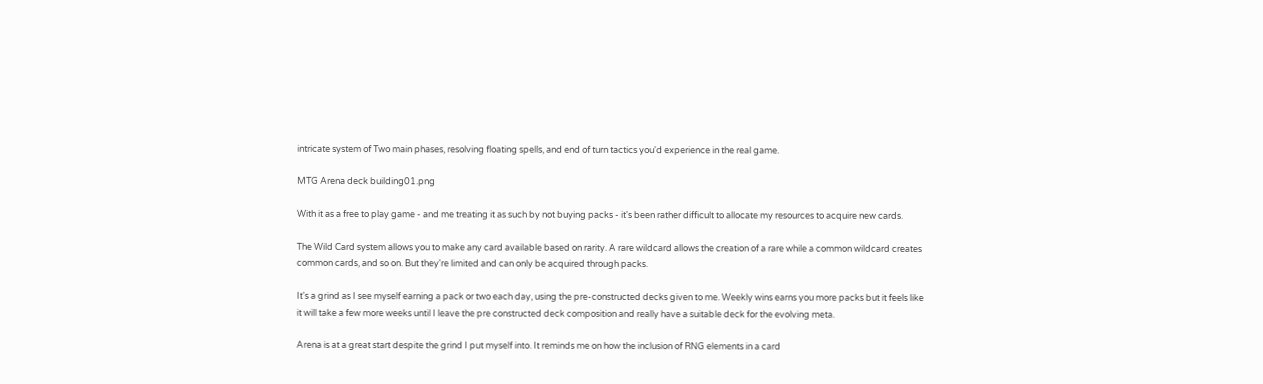intricate system of Two main phases, resolving floating spells, and end of turn tactics you'd experience in the real game.

MTG Arena deck building01.png

With it as a free to play game - and me treating it as such by not buying packs - it's been rather difficult to allocate my resources to acquire new cards.

The Wild Card system allows you to make any card available based on rarity. A rare wildcard allows the creation of a rare while a common wildcard creates common cards, and so on. But they're limited and can only be acquired through packs.

It's a grind as I see myself earning a pack or two each day, using the pre-constructed decks given to me. Weekly wins earns you more packs but it feels like it will take a few more weeks until I leave the pre constructed deck composition and really have a suitable deck for the evolving meta.

Arena is at a great start despite the grind I put myself into. It reminds me on how the inclusion of RNG elements in a card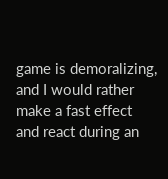game is demoralizing, and I would rather make a fast effect and react during an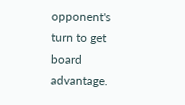opponent's turn to get board advantage.